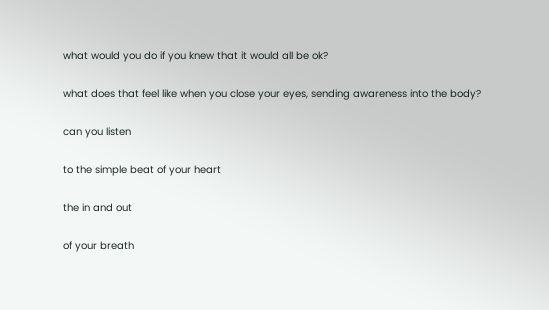what would you do if you knew that it would all be ok?

what does that feel like when you close your eyes, sending awareness into the body?

can you listen

to the simple beat of your heart

the in and out

of your breath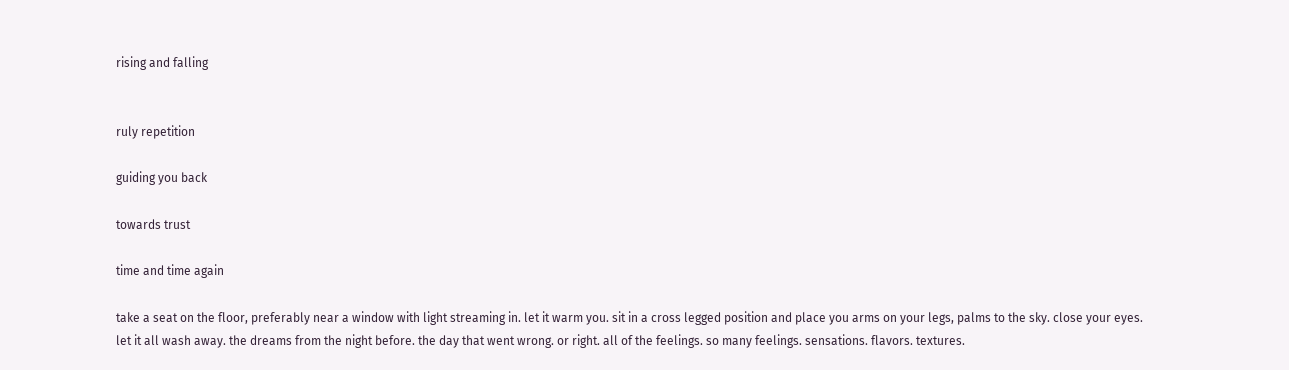rising and falling


ruly repetition

guiding you back

towards trust

time and time again

take a seat on the floor, preferably near a window with light streaming in. let it warm you. sit in a cross legged position and place you arms on your legs, palms to the sky. close your eyes. let it all wash away. the dreams from the night before. the day that went wrong. or right. all of the feelings. so many feelings. sensations. flavors. textures.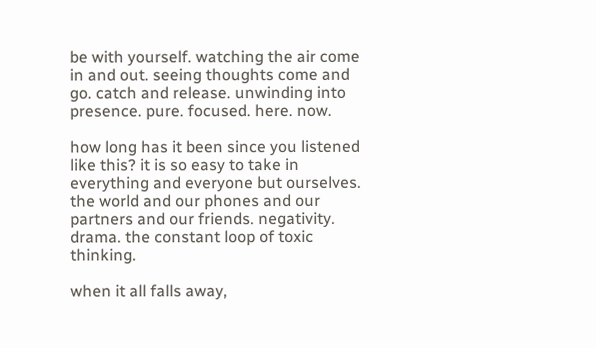be with yourself. watching the air come in and out. seeing thoughts come and go. catch and release. unwinding into presence. pure. focused. here. now.

how long has it been since you listened like this? it is so easy to take in everything and everyone but ourselves. the world and our phones and our partners and our friends. negativity. drama. the constant loop of toxic thinking.

when it all falls away,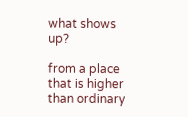what shows up?

from a place that is higher than ordinary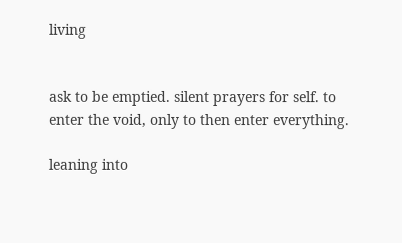living


ask to be emptied. silent prayers for self. to enter the void, only to then enter everything.

leaning into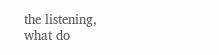the listening, what do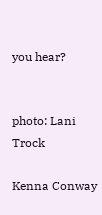you hear?


photo: Lani Trock

Kenna Conway